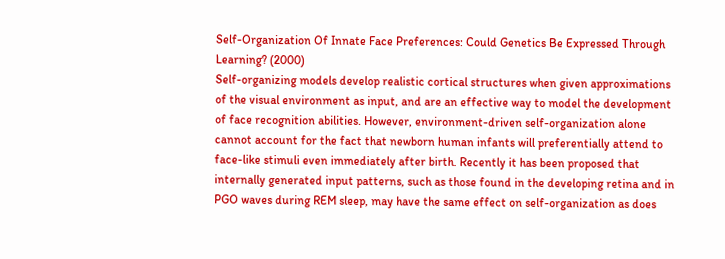Self-Organization Of Innate Face Preferences: Could Genetics Be Expressed Through Learning? (2000)
Self-organizing models develop realistic cortical structures when given approximations of the visual environment as input, and are an effective way to model the development of face recognition abilities. However, environment-driven self-organization alone cannot account for the fact that newborn human infants will preferentially attend to face-like stimuli even immediately after birth. Recently it has been proposed that internally generated input patterns, such as those found in the developing retina and in PGO waves during REM sleep, may have the same effect on self-organization as does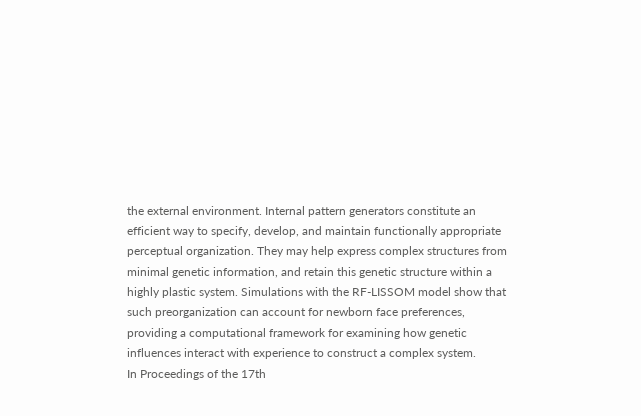the external environment. Internal pattern generators constitute an efficient way to specify, develop, and maintain functionally appropriate perceptual organization. They may help express complex structures from minimal genetic information, and retain this genetic structure within a highly plastic system. Simulations with the RF-LISSOM model show that such preorganization can account for newborn face preferences, providing a computational framework for examining how genetic influences interact with experience to construct a complex system.
In Proceedings of the 17th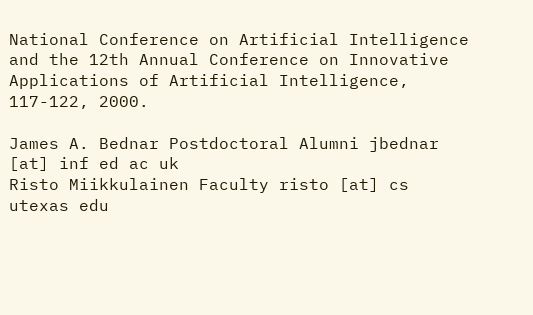National Conference on Artificial Intelligence and the 12th Annual Conference on Innovative Applications of Artificial Intelligence, 117-122, 2000.

James A. Bednar Postdoctoral Alumni jbednar [at] inf ed ac uk
Risto Miikkulainen Faculty risto [at] cs utexas edu